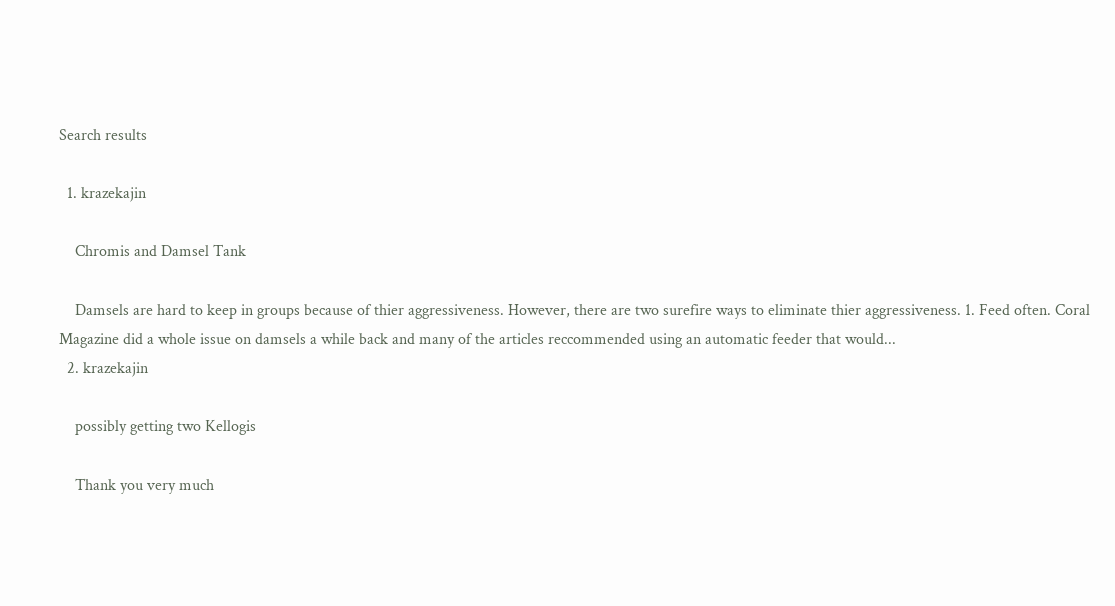Search results

  1. krazekajin

    Chromis and Damsel Tank

    Damsels are hard to keep in groups because of thier aggressiveness. However, there are two surefire ways to eliminate thier aggressiveness. 1. Feed often. Coral Magazine did a whole issue on damsels a while back and many of the articles reccommended using an automatic feeder that would...
  2. krazekajin

    possibly getting two Kellogis

    Thank you very much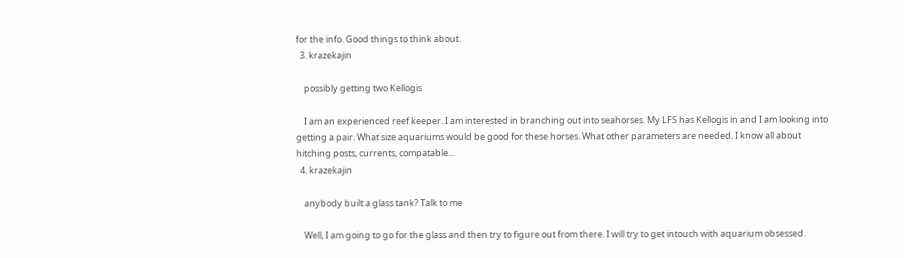for the info. Good things to think about.
  3. krazekajin

    possibly getting two Kellogis

    I am an experienced reef keeper. I am interested in branching out into seahorses. My LFS has Kellogis in and I am looking into getting a pair. What size aquariums would be good for these horses. What other parameters are needed. I know all about hitching posts, currents, compatable...
  4. krazekajin

    anybody built a glass tank? Talk to me

    Well, I am going to go for the glass and then try to figure out from there. I will try to get intouch with aquarium obsessed.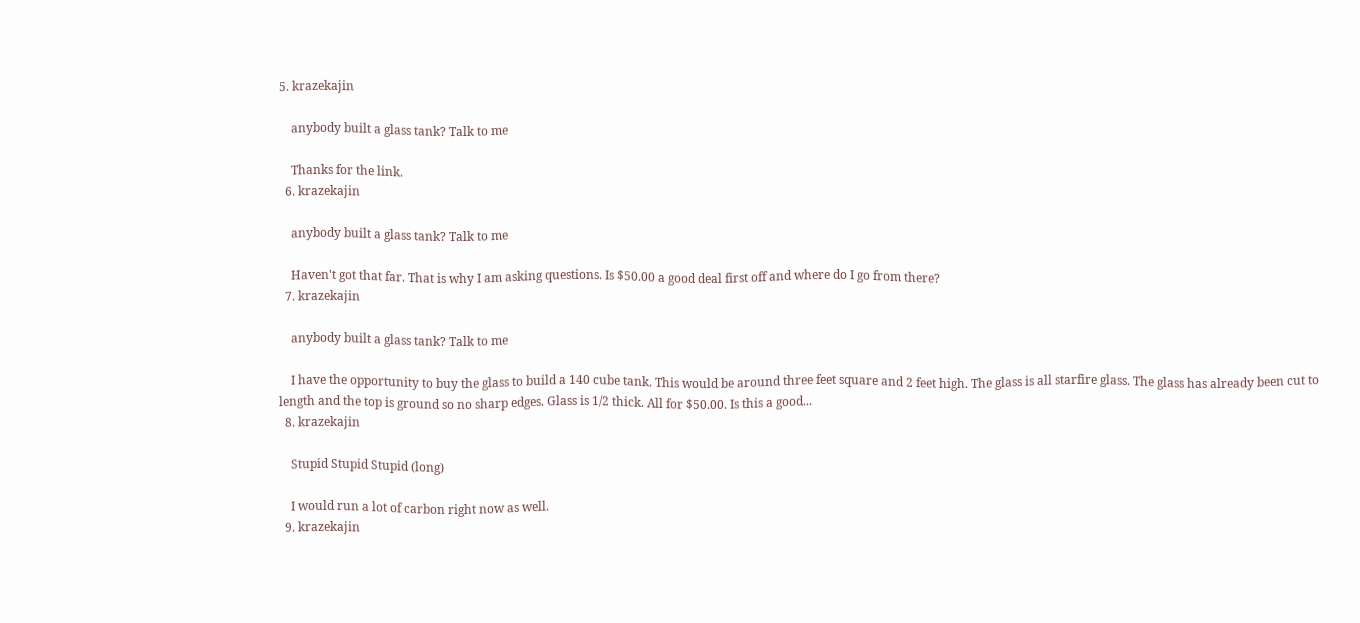5. krazekajin

    anybody built a glass tank? Talk to me

    Thanks for the link.
  6. krazekajin

    anybody built a glass tank? Talk to me

    Haven't got that far. That is why I am asking questions. Is $50.00 a good deal first off and where do I go from there?
  7. krazekajin

    anybody built a glass tank? Talk to me

    I have the opportunity to buy the glass to build a 140 cube tank. This would be around three feet square and 2 feet high. The glass is all starfire glass. The glass has already been cut to length and the top is ground so no sharp edges. Glass is 1/2 thick. All for $50.00. Is this a good...
  8. krazekajin

    Stupid Stupid Stupid (long)

    I would run a lot of carbon right now as well.
  9. krazekajin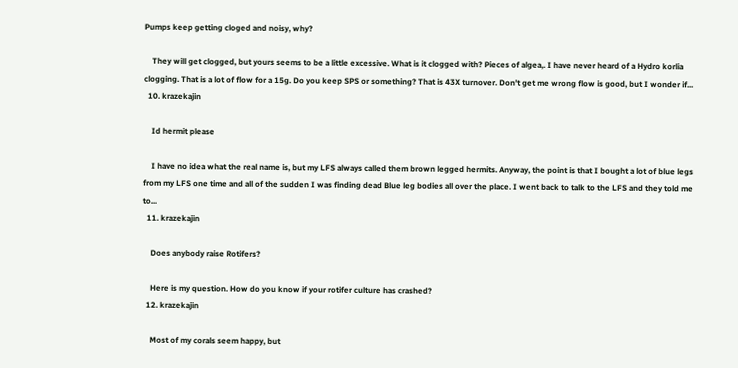Pumps keep getting cloged and noisy, why?

    They will get clogged, but yours seems to be a little excessive. What is it clogged with? Pieces of algea,. I have never heard of a Hydro korlia clogging. That is a lot of flow for a 15g. Do you keep SPS or something? That is 43X turnover. Don't get me wrong flow is good, but I wonder if...
  10. krazekajin

    Id hermit please

    I have no idea what the real name is, but my LFS always called them brown legged hermits. Anyway, the point is that I bought a lot of blue legs from my LFS one time and all of the sudden I was finding dead Blue leg bodies all over the place. I went back to talk to the LFS and they told me to...
  11. krazekajin

    Does anybody raise Rotifers?

    Here is my question. How do you know if your rotifer culture has crashed?
  12. krazekajin

    Most of my corals seem happy, but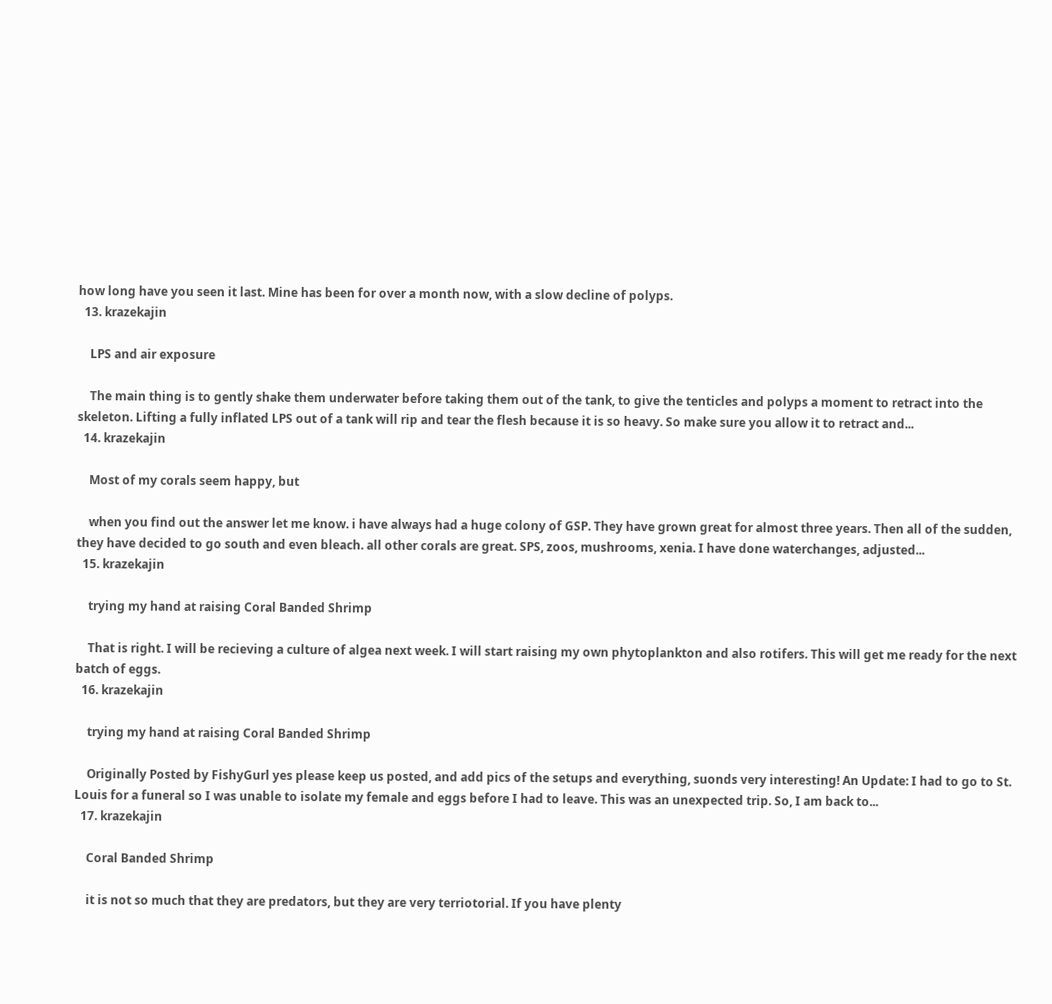how long have you seen it last. Mine has been for over a month now, with a slow decline of polyps.
  13. krazekajin

    LPS and air exposure

    The main thing is to gently shake them underwater before taking them out of the tank, to give the tenticles and polyps a moment to retract into the skeleton. Lifting a fully inflated LPS out of a tank will rip and tear the flesh because it is so heavy. So make sure you allow it to retract and...
  14. krazekajin

    Most of my corals seem happy, but

    when you find out the answer let me know. i have always had a huge colony of GSP. They have grown great for almost three years. Then all of the sudden, they have decided to go south and even bleach. all other corals are great. SPS, zoos, mushrooms, xenia. I have done waterchanges, adjusted...
  15. krazekajin

    trying my hand at raising Coral Banded Shrimp

    That is right. I will be recieving a culture of algea next week. I will start raising my own phytoplankton and also rotifers. This will get me ready for the next batch of eggs.
  16. krazekajin

    trying my hand at raising Coral Banded Shrimp

    Originally Posted by FishyGurl yes please keep us posted, and add pics of the setups and everything, suonds very interesting! An Update: I had to go to St. Louis for a funeral so I was unable to isolate my female and eggs before I had to leave. This was an unexpected trip. So, I am back to...
  17. krazekajin

    Coral Banded Shrimp

    it is not so much that they are predators, but they are very terriotorial. If you have plenty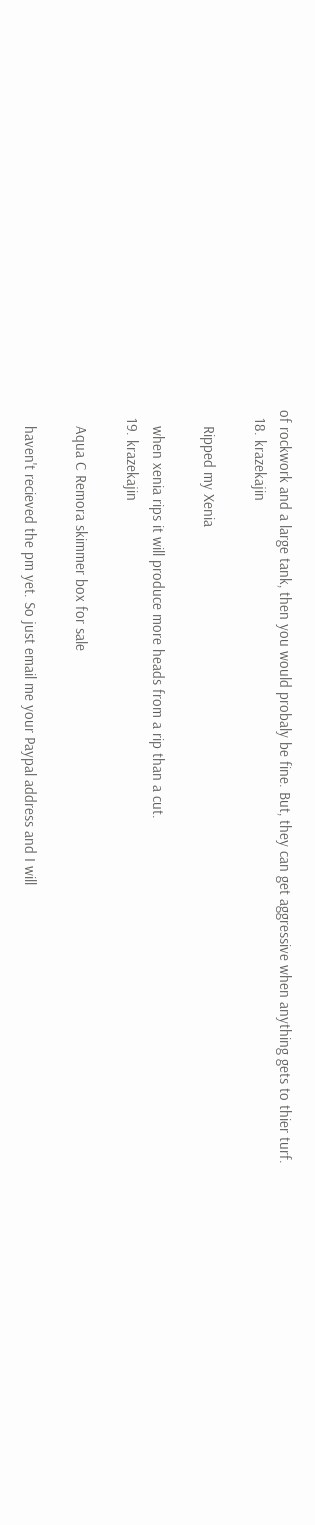of rockwork and a large tank, then you would probaly be fine. But, they can get aggressive when anything gets to thier turf.
  18. krazekajin

    Ripped my Xenia

    when xenia rips it will produce more heads from a rip than a cut.
  19. krazekajin

    Aqua C Remora skimmer box for sale

    haven't recieved the pm yet. So just email me your Paypal address and I will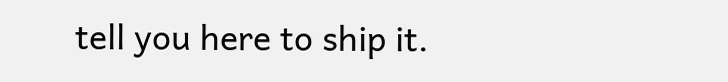tell you here to ship it.